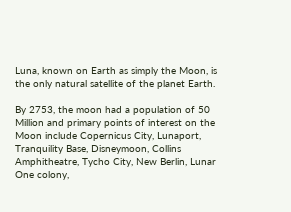Luna, known on Earth as simply the Moon, is the only natural satellite of the planet Earth.

By 2753, the moon had a population of 50 Million and primary points of interest on the Moon include Copernicus City, Lunaport, Tranquility Base, Disneymoon, Collins Amphitheatre, Tycho City, New Berlin, Lunar One colony,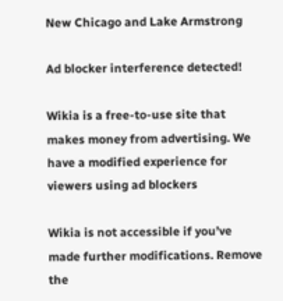New Chicago and Lake Armstrong

Ad blocker interference detected!

Wikia is a free-to-use site that makes money from advertising. We have a modified experience for viewers using ad blockers

Wikia is not accessible if you’ve made further modifications. Remove the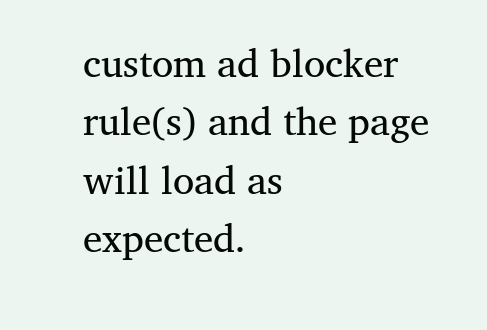custom ad blocker rule(s) and the page will load as expected.